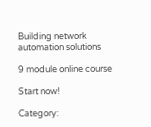Building network automation solutions

9 module online course

Start now!

Category: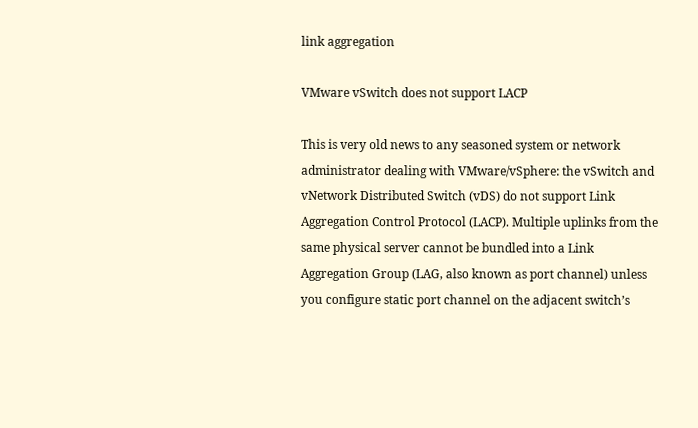link aggregation

VMware vSwitch does not support LACP

This is very old news to any seasoned system or network administrator dealing with VMware/vSphere: the vSwitch and vNetwork Distributed Switch (vDS) do not support Link Aggregation Control Protocol (LACP). Multiple uplinks from the same physical server cannot be bundled into a Link Aggregation Group (LAG, also known as port channel) unless you configure static port channel on the adjacent switch’s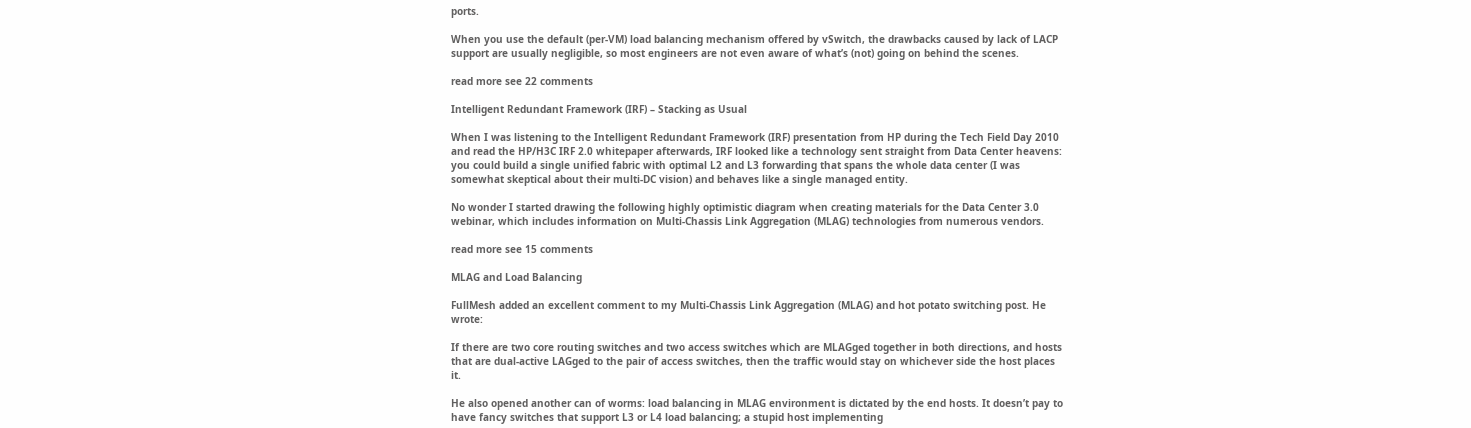ports.

When you use the default (per-VM) load balancing mechanism offered by vSwitch, the drawbacks caused by lack of LACP support are usually negligible, so most engineers are not even aware of what’s (not) going on behind the scenes.

read more see 22 comments

Intelligent Redundant Framework (IRF) – Stacking as Usual

When I was listening to the Intelligent Redundant Framework (IRF) presentation from HP during the Tech Field Day 2010 and read the HP/H3C IRF 2.0 whitepaper afterwards, IRF looked like a technology sent straight from Data Center heavens: you could build a single unified fabric with optimal L2 and L3 forwarding that spans the whole data center (I was somewhat skeptical about their multi-DC vision) and behaves like a single managed entity.

No wonder I started drawing the following highly optimistic diagram when creating materials for the Data Center 3.0 webinar, which includes information on Multi-Chassis Link Aggregation (MLAG) technologies from numerous vendors.

read more see 15 comments

MLAG and Load Balancing

FullMesh added an excellent comment to my Multi-Chassis Link Aggregation (MLAG) and hot potato switching post. He wrote:

If there are two core routing switches and two access switches which are MLAGged together in both directions, and hosts that are dual-active LAGged to the pair of access switches, then the traffic would stay on whichever side the host places it.

He also opened another can of worms: load balancing in MLAG environment is dictated by the end hosts. It doesn’t pay to have fancy switches that support L3 or L4 load balancing; a stupid host implementing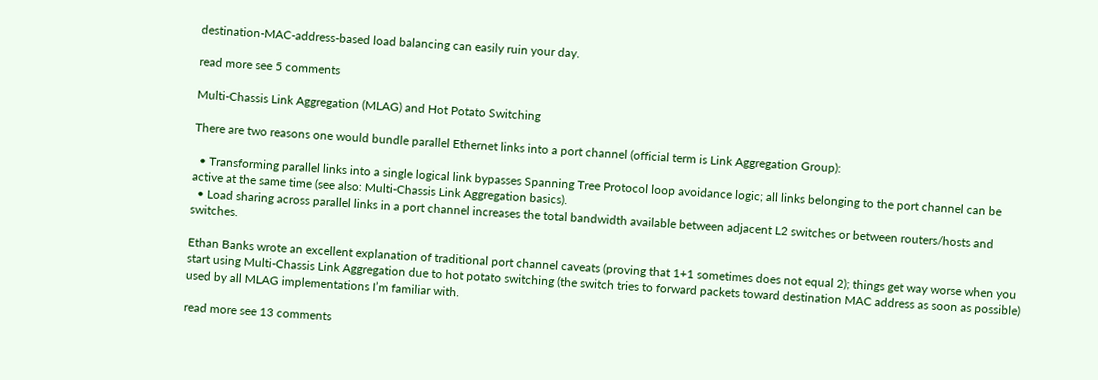destination-MAC-address-based load balancing can easily ruin your day.

read more see 5 comments

Multi-Chassis Link Aggregation (MLAG) and Hot Potato Switching

There are two reasons one would bundle parallel Ethernet links into a port channel (official term is Link Aggregation Group):

  • Transforming parallel links into a single logical link bypasses Spanning Tree Protocol loop avoidance logic; all links belonging to the port channel can be active at the same time (see also: Multi-Chassis Link Aggregation basics).
  • Load sharing across parallel links in a port channel increases the total bandwidth available between adjacent L2 switches or between routers/hosts and switches.

Ethan Banks wrote an excellent explanation of traditional port channel caveats (proving that 1+1 sometimes does not equal 2); things get way worse when you start using Multi-Chassis Link Aggregation due to hot potato switching (the switch tries to forward packets toward destination MAC address as soon as possible) used by all MLAG implementations I’m familiar with.

read more see 13 comments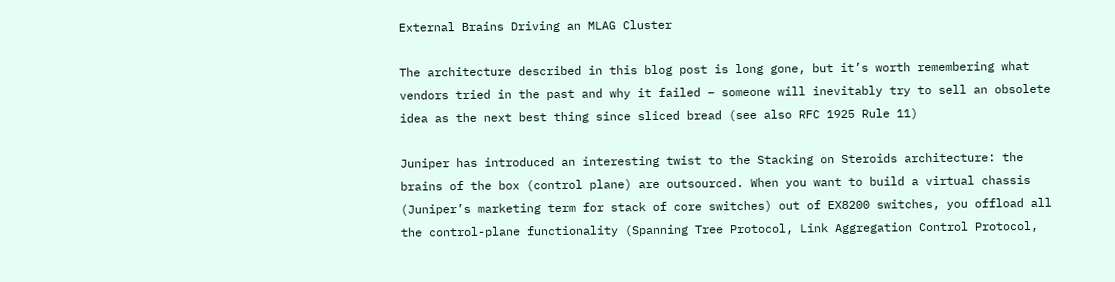External Brains Driving an MLAG Cluster

The architecture described in this blog post is long gone, but it’s worth remembering what vendors tried in the past and why it failed – someone will inevitably try to sell an obsolete idea as the next best thing since sliced bread (see also RFC 1925 Rule 11)

Juniper has introduced an interesting twist to the Stacking on Steroids architecture: the brains of the box (control plane) are outsourced. When you want to build a virtual chassis (Juniper’s marketing term for stack of core switches) out of EX8200 switches, you offload all the control-plane functionality (Spanning Tree Protocol, Link Aggregation Control Protocol,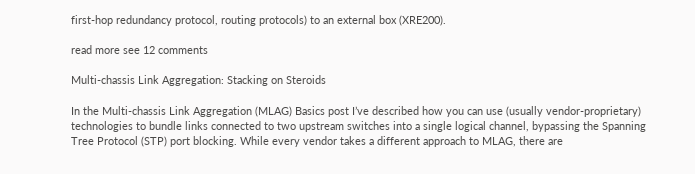first-hop redundancy protocol, routing protocols) to an external box (XRE200).

read more see 12 comments

Multi-chassis Link Aggregation: Stacking on Steroids

In the Multi-chassis Link Aggregation (MLAG) Basics post I’ve described how you can use (usually vendor-proprietary) technologies to bundle links connected to two upstream switches into a single logical channel, bypassing the Spanning Tree Protocol (STP) port blocking. While every vendor takes a different approach to MLAG, there are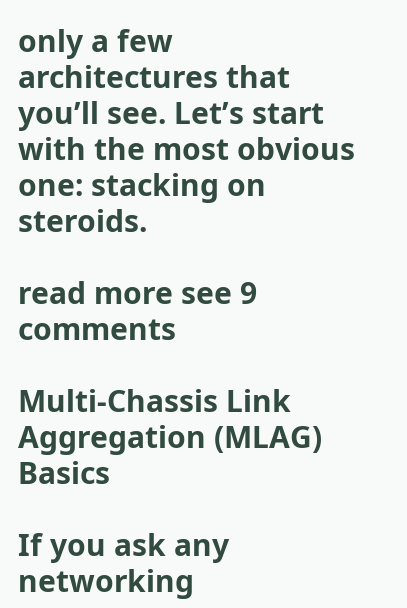only a few architectures that you’ll see. Let’s start with the most obvious one: stacking on steroids.

read more see 9 comments

Multi-Chassis Link Aggregation (MLAG) Basics

If you ask any networking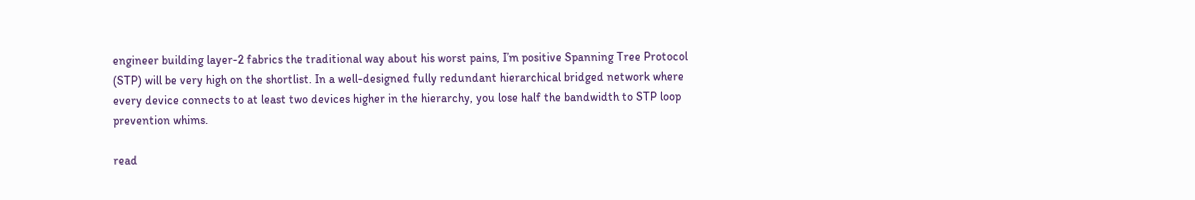engineer building layer-2 fabrics the traditional way about his worst pains, I’m positive Spanning Tree Protocol (STP) will be very high on the shortlist. In a well-designed fully redundant hierarchical bridged network where every device connects to at least two devices higher in the hierarchy, you lose half the bandwidth to STP loop prevention whims.

read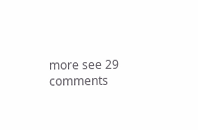more see 29 comments